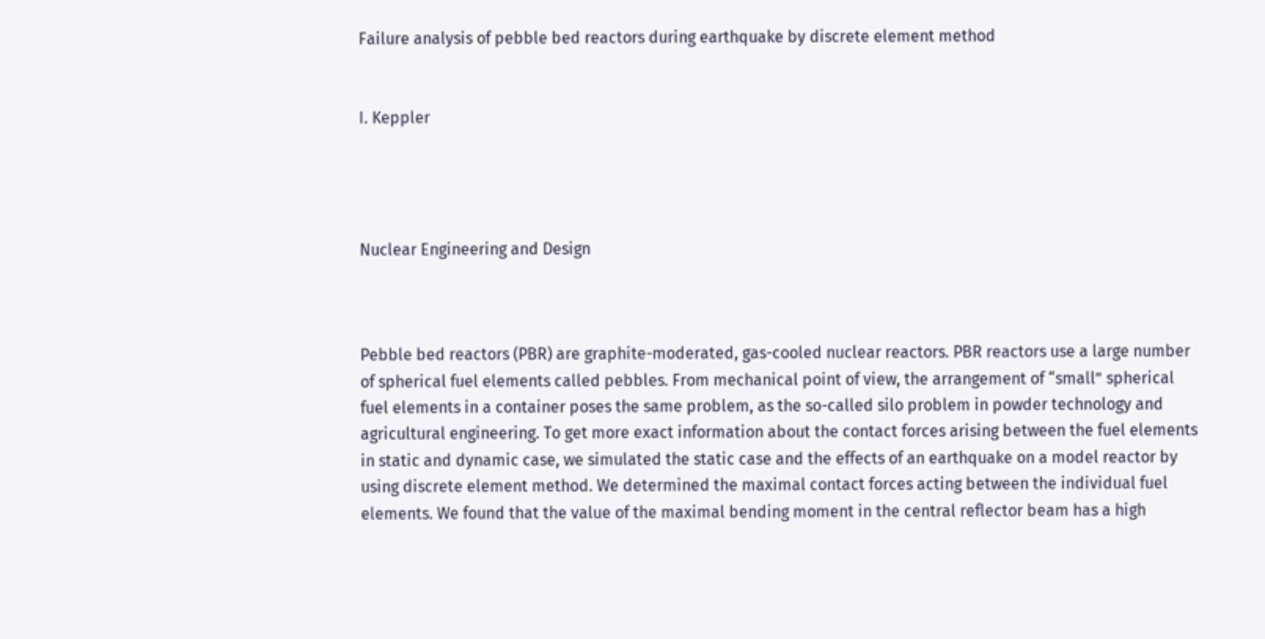Failure analysis of pebble bed reactors during earthquake by discrete element method


I. Keppler




Nuclear Engineering and Design



Pebble bed reactors (PBR) are graphite-moderated, gas-cooled nuclear reactors. PBR reactors use a large number of spherical fuel elements called pebbles. From mechanical point of view, the arrangement of “small” spherical fuel elements in a container poses the same problem, as the so-called silo problem in powder technology and agricultural engineering. To get more exact information about the contact forces arising between the fuel elements in static and dynamic case, we simulated the static case and the effects of an earthquake on a model reactor by using discrete element method. We determined the maximal contact forces acting between the individual fuel elements. We found that the value of the maximal bending moment in the central reflector beam has a high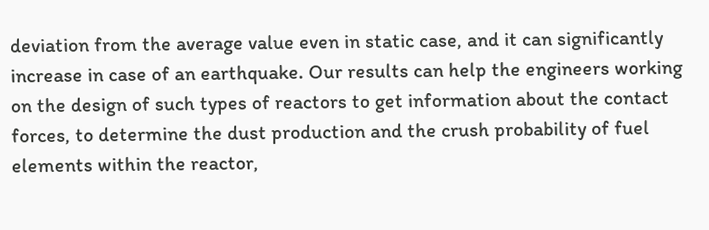deviation from the average value even in static case, and it can significantly increase in case of an earthquake. Our results can help the engineers working on the design of such types of reactors to get information about the contact forces, to determine the dust production and the crush probability of fuel elements within the reactor,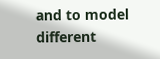and to model different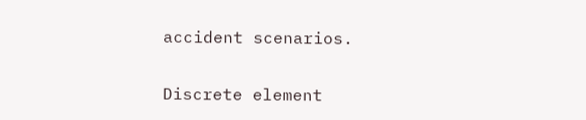accident scenarios.


Discrete element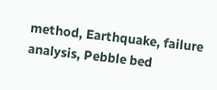method, Earthquake, failure analysis, Pebble bed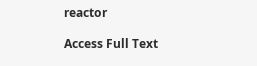reactor

Access Full Text